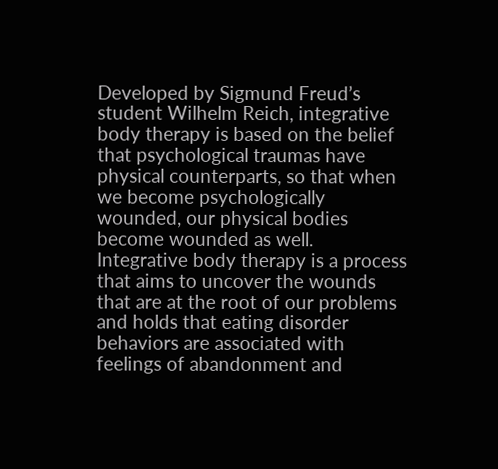Developed by Sigmund Freud’s student Wilhelm Reich, integrative body therapy is based on the belief that psychological traumas have physical counterparts, so that when we become psychologically wounded, our physical bodies become wounded as well. Integrative body therapy is a process that aims to uncover the wounds that are at the root of our problems and holds that eating disorder behaviors are associated with feelings of abandonment and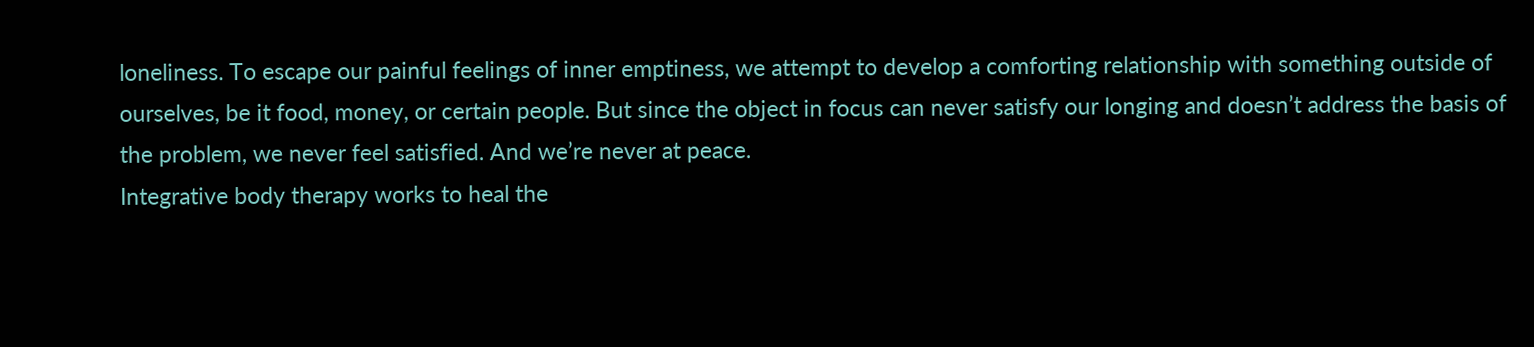loneliness. To escape our painful feelings of inner emptiness, we attempt to develop a comforting relationship with something outside of ourselves, be it food, money, or certain people. But since the object in focus can never satisfy our longing and doesn’t address the basis of the problem, we never feel satisfied. And we’re never at peace.
Integrative body therapy works to heal the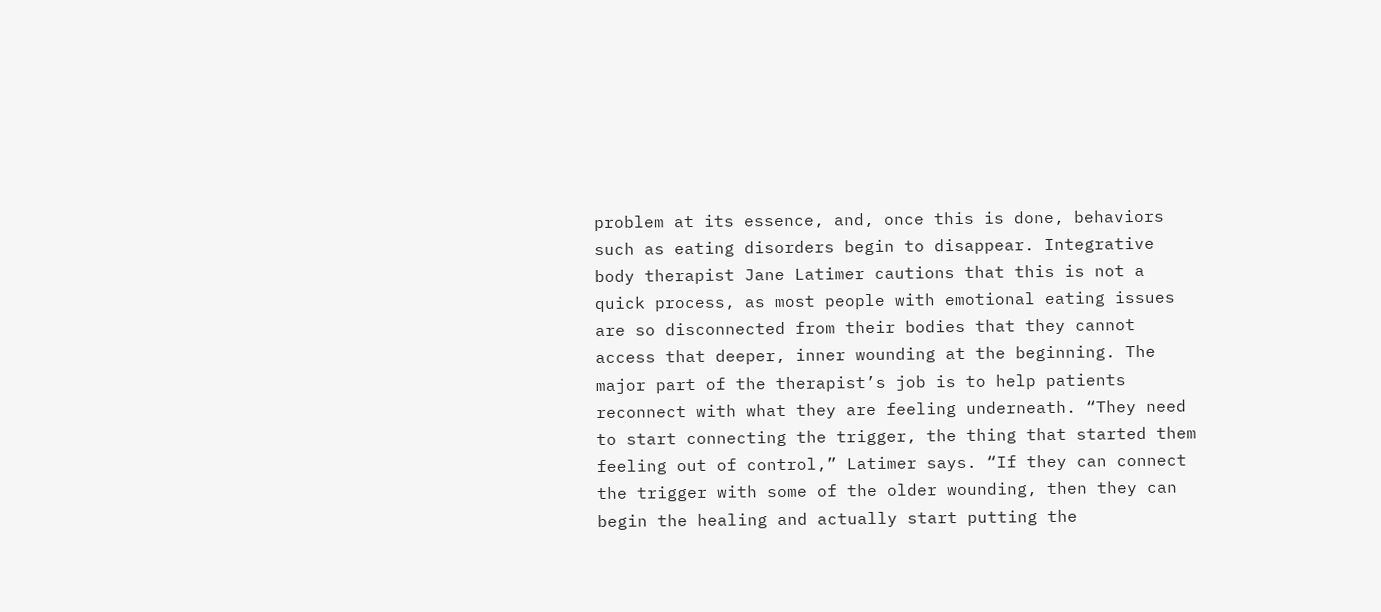problem at its essence, and, once this is done, behaviors such as eating disorders begin to disappear. Integrative body therapist Jane Latimer cautions that this is not a quick process, as most people with emotional eating issues are so disconnected from their bodies that they cannot access that deeper, inner wounding at the beginning. The major part of the therapist’s job is to help patients reconnect with what they are feeling underneath. “They need to start connecting the trigger, the thing that started them feeling out of control,” Latimer says. “If they can connect the trigger with some of the older wounding, then they can begin the healing and actually start putting the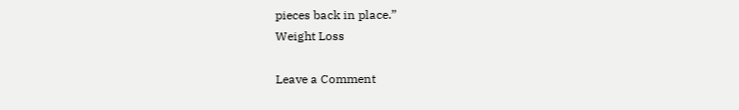pieces back in place.”
Weight Loss

Leave a Comment